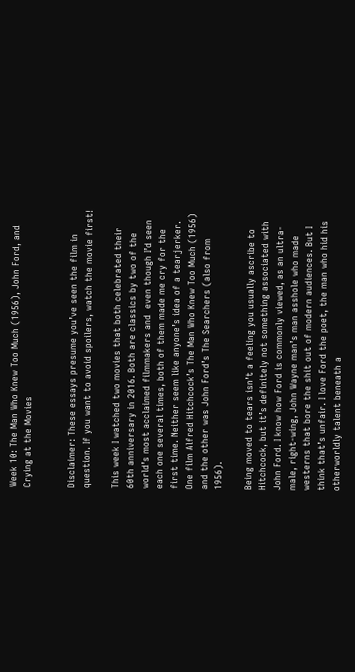Week 10: The Man Who Knew Too Much (1956), John Ford, and Crying at the Movies


Disclaimer: These essays presume you’ve seen the film in question. If you want to avoid spoilers, watch the movie first!

This week I watched two movies that both celebrated their 60th anniversary in 2016. Both are classics by two of the world’s most acclaimed filmmakers and  even though I’d seen each one several times, both of them made me cry for the first time. Neither seem like anyone’s idea of a tearjerker. One film Alfred Hitchcock’s The Man Who Knew Too Much (1956) and the other was John Ford’s The Searchers (also from 1956).

Being moved to tears isn’t a feeling you usually ascribe to Hitchcock, but it’s definitely not something associated with John Ford. I know how Ford is commonly viewed, as an ultra-male, right-wing, John Wayne man’s man asshole who made westerns that bore the shit out of modern audiences. But I think that’s unfair. I love Ford the poet, the man who hid his otherworldly talent beneath a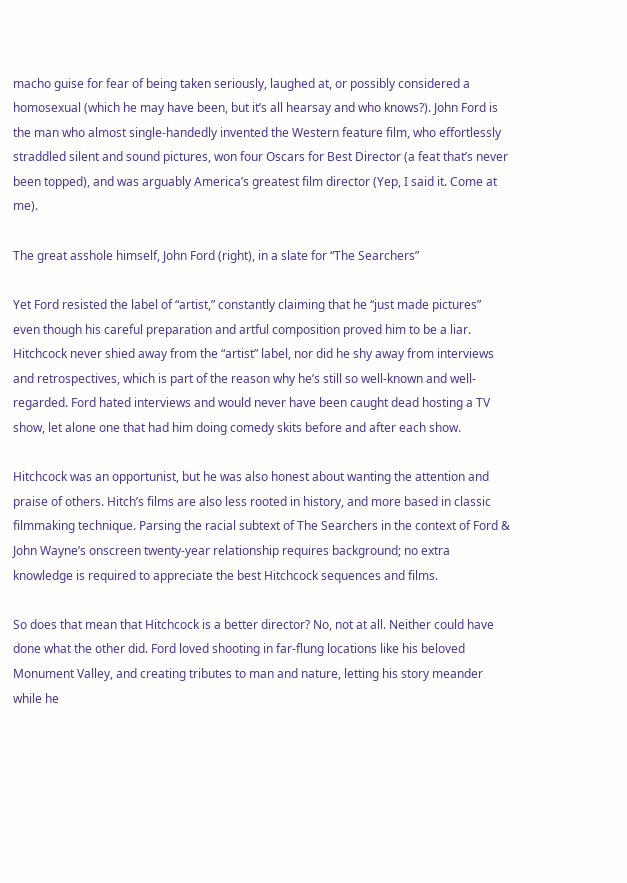macho guise for fear of being taken seriously, laughed at, or possibly considered a homosexual (which he may have been, but it’s all hearsay and who knows?). John Ford is the man who almost single-handedly invented the Western feature film, who effortlessly straddled silent and sound pictures, won four Oscars for Best Director (a feat that’s never been topped), and was arguably America’s greatest film director (Yep, I said it. Come at me).

The great asshole himself, John Ford (right), in a slate for “The Searchers”

Yet Ford resisted the label of “artist,” constantly claiming that he “just made pictures” even though his careful preparation and artful composition proved him to be a liar. Hitchcock never shied away from the “artist” label, nor did he shy away from interviews and retrospectives, which is part of the reason why he’s still so well-known and well-regarded. Ford hated interviews and would never have been caught dead hosting a TV show, let alone one that had him doing comedy skits before and after each show.

Hitchcock was an opportunist, but he was also honest about wanting the attention and praise of others. Hitch’s films are also less rooted in history, and more based in classic filmmaking technique. Parsing the racial subtext of The Searchers in the context of Ford & John Wayne’s onscreen twenty-year relationship requires background; no extra knowledge is required to appreciate the best Hitchcock sequences and films.

So does that mean that Hitchcock is a better director? No, not at all. Neither could have done what the other did. Ford loved shooting in far-flung locations like his beloved Monument Valley, and creating tributes to man and nature, letting his story meander while he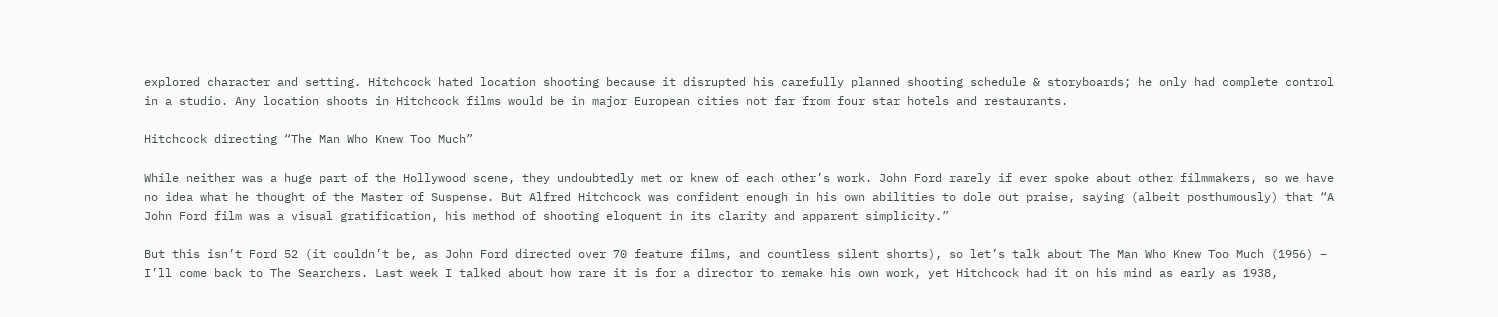explored character and setting. Hitchcock hated location shooting because it disrupted his carefully planned shooting schedule & storyboards; he only had complete control in a studio. Any location shoots in Hitchcock films would be in major European cities not far from four star hotels and restaurants.

Hitchcock directing “The Man Who Knew Too Much”

While neither was a huge part of the Hollywood scene, they undoubtedly met or knew of each other’s work. John Ford rarely if ever spoke about other filmmakers, so we have no idea what he thought of the Master of Suspense. But Alfred Hitchcock was confident enough in his own abilities to dole out praise, saying (albeit posthumously) that “A John Ford film was a visual gratification, his method of shooting eloquent in its clarity and apparent simplicity.”

But this isn’t Ford 52 (it couldn’t be, as John Ford directed over 70 feature films, and countless silent shorts), so let’s talk about The Man Who Knew Too Much (1956) – I’ll come back to The Searchers. Last week I talked about how rare it is for a director to remake his own work, yet Hitchcock had it on his mind as early as 1938,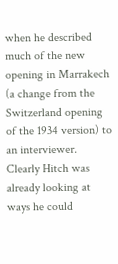when he described much of the new opening in Marrakech (a change from the Switzerland opening of the 1934 version) to an interviewer. Clearly Hitch was already looking at ways he could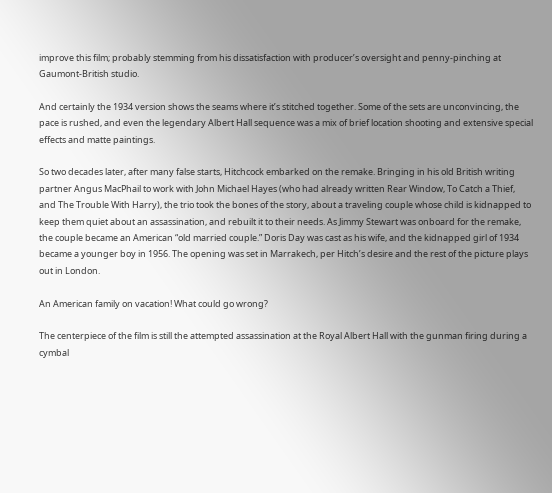improve this film; probably stemming from his dissatisfaction with producer’s oversight and penny-pinching at Gaumont-British studio.

And certainly the 1934 version shows the seams where it’s stitched together. Some of the sets are unconvincing, the pace is rushed, and even the legendary Albert Hall sequence was a mix of brief location shooting and extensive special effects and matte paintings.

So two decades later, after many false starts, Hitchcock embarked on the remake. Bringing in his old British writing partner Angus MacPhail to work with John Michael Hayes (who had already written Rear Window, To Catch a Thief, and The Trouble With Harry), the trio took the bones of the story, about a traveling couple whose child is kidnapped to keep them quiet about an assassination, and rebuilt it to their needs. As Jimmy Stewart was onboard for the remake, the couple became an American “old married couple.” Doris Day was cast as his wife, and the kidnapped girl of 1934 became a younger boy in 1956. The opening was set in Marrakech, per Hitch’s desire and the rest of the picture plays out in London.

An American family on vacation! What could go wrong?

The centerpiece of the film is still the attempted assassination at the Royal Albert Hall with the gunman firing during a cymbal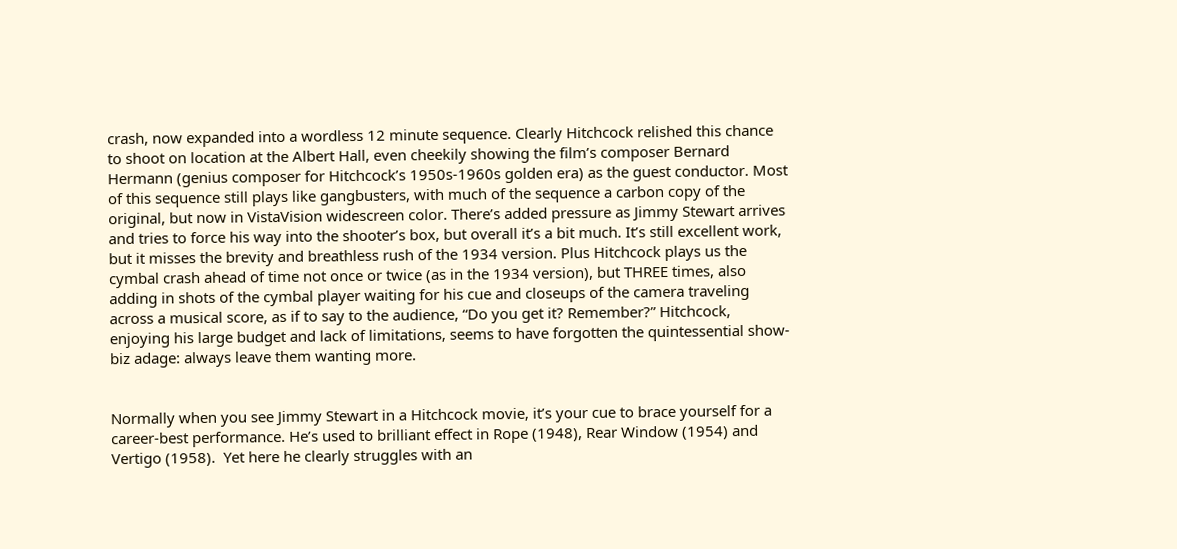crash, now expanded into a wordless 12 minute sequence. Clearly Hitchcock relished this chance to shoot on location at the Albert Hall, even cheekily showing the film’s composer Bernard Hermann (genius composer for Hitchcock’s 1950s-1960s golden era) as the guest conductor. Most of this sequence still plays like gangbusters, with much of the sequence a carbon copy of the original, but now in VistaVision widescreen color. There’s added pressure as Jimmy Stewart arrives and tries to force his way into the shooter’s box, but overall it’s a bit much. It’s still excellent work, but it misses the brevity and breathless rush of the 1934 version. Plus Hitchcock plays us the cymbal crash ahead of time not once or twice (as in the 1934 version), but THREE times, also adding in shots of the cymbal player waiting for his cue and closeups of the camera traveling across a musical score, as if to say to the audience, “Do you get it? Remember?” Hitchcock, enjoying his large budget and lack of limitations, seems to have forgotten the quintessential show-biz adage: always leave them wanting more.


Normally when you see Jimmy Stewart in a Hitchcock movie, it’s your cue to brace yourself for a career-best performance. He’s used to brilliant effect in Rope (1948), Rear Window (1954) and Vertigo (1958).  Yet here he clearly struggles with an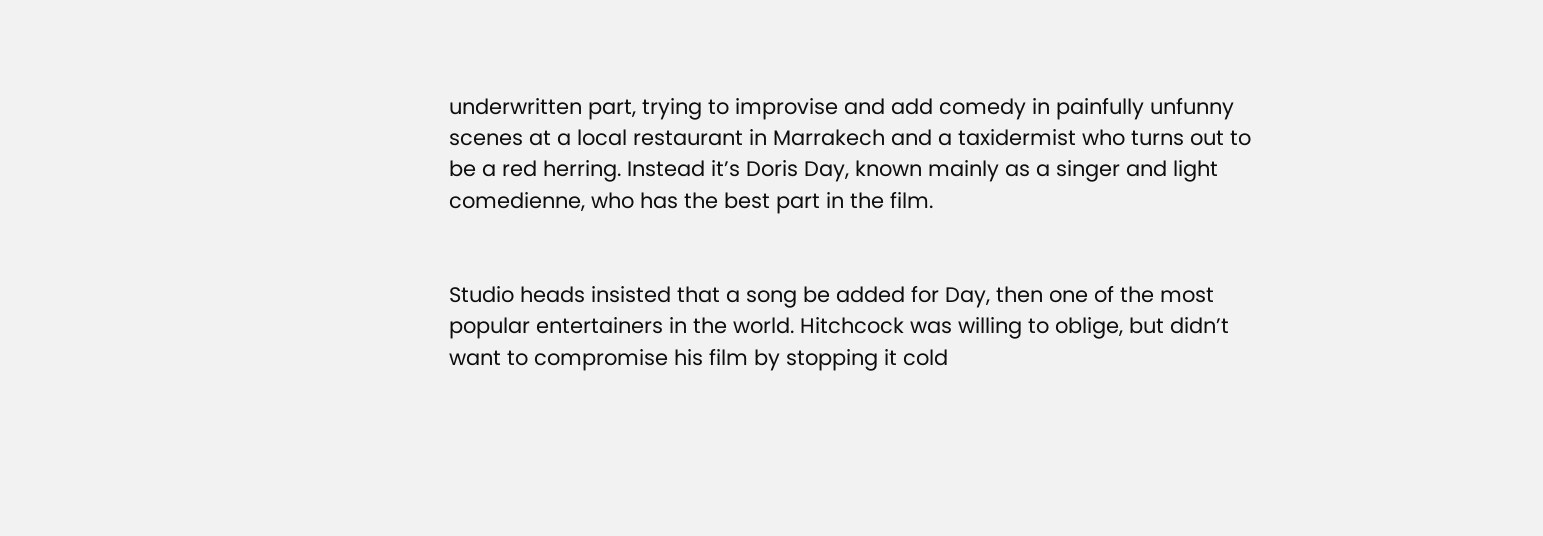underwritten part, trying to improvise and add comedy in painfully unfunny scenes at a local restaurant in Marrakech and a taxidermist who turns out to be a red herring. Instead it’s Doris Day, known mainly as a singer and light comedienne, who has the best part in the film.


Studio heads insisted that a song be added for Day, then one of the most popular entertainers in the world. Hitchcock was willing to oblige, but didn’t want to compromise his film by stopping it cold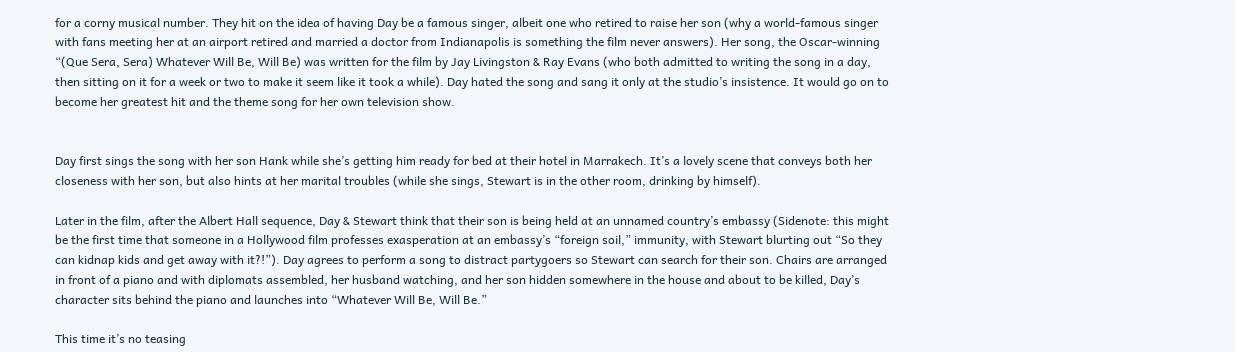for a corny musical number. They hit on the idea of having Day be a famous singer, albeit one who retired to raise her son (why a world-famous singer with fans meeting her at an airport retired and married a doctor from Indianapolis is something the film never answers). Her song, the Oscar-winning “(Que Sera, Sera) Whatever Will Be, Will Be) was written for the film by Jay Livingston & Ray Evans (who both admitted to writing the song in a day, then sitting on it for a week or two to make it seem like it took a while). Day hated the song and sang it only at the studio’s insistence. It would go on to become her greatest hit and the theme song for her own television show.


Day first sings the song with her son Hank while she’s getting him ready for bed at their hotel in Marrakech. It’s a lovely scene that conveys both her closeness with her son, but also hints at her marital troubles (while she sings, Stewart is in the other room, drinking by himself).

Later in the film, after the Albert Hall sequence, Day & Stewart think that their son is being held at an unnamed country’s embassy (Sidenote: this might be the first time that someone in a Hollywood film professes exasperation at an embassy’s “foreign soil,” immunity, with Stewart blurting out “So they can kidnap kids and get away with it?!”). Day agrees to perform a song to distract partygoers so Stewart can search for their son. Chairs are arranged in front of a piano and with diplomats assembled, her husband watching, and her son hidden somewhere in the house and about to be killed, Day’s character sits behind the piano and launches into “Whatever Will Be, Will Be.”

This time it’s no teasing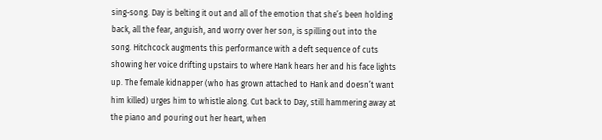sing-song. Day is belting it out and all of the emotion that she’s been holding back, all the fear, anguish, and worry over her son, is spilling out into the song. Hitchcock augments this performance with a deft sequence of cuts showing her voice drifting upstairs to where Hank hears her and his face lights up. The female kidnapper (who has grown attached to Hank and doesn’t want him killed) urges him to whistle along. Cut back to Day, still hammering away at the piano and pouring out her heart, when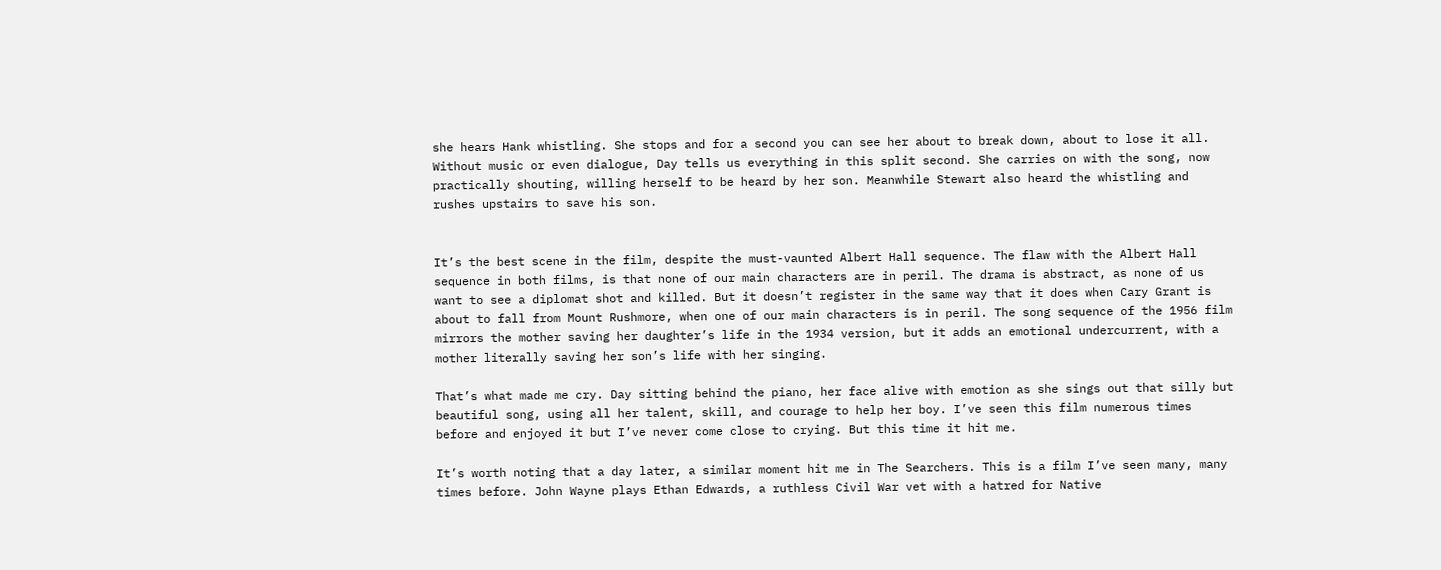she hears Hank whistling. She stops and for a second you can see her about to break down, about to lose it all. Without music or even dialogue, Day tells us everything in this split second. She carries on with the song, now practically shouting, willing herself to be heard by her son. Meanwhile Stewart also heard the whistling and rushes upstairs to save his son.


It’s the best scene in the film, despite the must-vaunted Albert Hall sequence. The flaw with the Albert Hall sequence in both films, is that none of our main characters are in peril. The drama is abstract, as none of us want to see a diplomat shot and killed. But it doesn’t register in the same way that it does when Cary Grant is about to fall from Mount Rushmore, when one of our main characters is in peril. The song sequence of the 1956 film mirrors the mother saving her daughter’s life in the 1934 version, but it adds an emotional undercurrent, with a mother literally saving her son’s life with her singing.

That’s what made me cry. Day sitting behind the piano, her face alive with emotion as she sings out that silly but beautiful song, using all her talent, skill, and courage to help her boy. I’ve seen this film numerous times before and enjoyed it but I’ve never come close to crying. But this time it hit me.

It’s worth noting that a day later, a similar moment hit me in The Searchers. This is a film I’ve seen many, many times before. John Wayne plays Ethan Edwards, a ruthless Civil War vet with a hatred for Native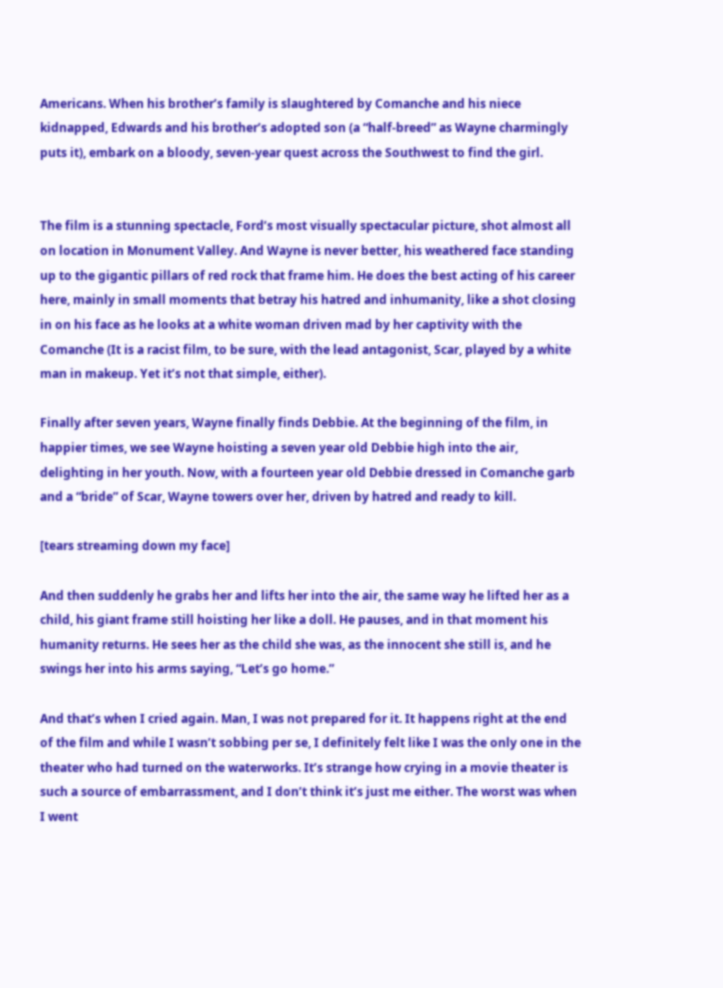Americans. When his brother’s family is slaughtered by Comanche and his niece kidnapped, Edwards and his brother’s adopted son (a “half-breed” as Wayne charmingly puts it), embark on a bloody, seven-year quest across the Southwest to find the girl.


The film is a stunning spectacle, Ford’s most visually spectacular picture, shot almost all on location in Monument Valley. And Wayne is never better, his weathered face standing up to the gigantic pillars of red rock that frame him. He does the best acting of his career here, mainly in small moments that betray his hatred and inhumanity, like a shot closing in on his face as he looks at a white woman driven mad by her captivity with the Comanche (It is a racist film, to be sure, with the lead antagonist, Scar, played by a white man in makeup. Yet it’s not that simple, either).

Finally after seven years, Wayne finally finds Debbie. At the beginning of the film, in happier times, we see Wayne hoisting a seven year old Debbie high into the air, delighting in her youth. Now, with a fourteen year old Debbie dressed in Comanche garb and a “bride” of Scar, Wayne towers over her, driven by hatred and ready to kill.

[tears streaming down my face]

And then suddenly he grabs her and lifts her into the air, the same way he lifted her as a child, his giant frame still hoisting her like a doll. He pauses, and in that moment his humanity returns. He sees her as the child she was, as the innocent she still is, and he swings her into his arms saying, “Let’s go home.”

And that’s when I cried again. Man, I was not prepared for it. It happens right at the end of the film and while I wasn’t sobbing per se, I definitely felt like I was the only one in the theater who had turned on the waterworks. It’s strange how crying in a movie theater is such a source of embarrassment, and I don’t think it’s just me either. The worst was when I went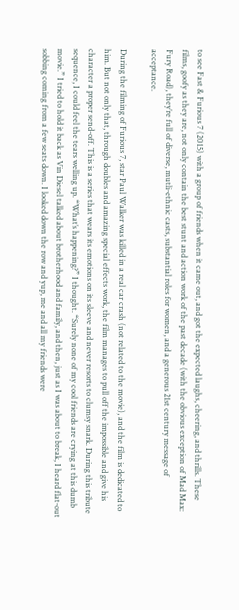to see Fast & Furious 7 (2015) with a group of friends when it came out, and got the expected laughs, cheering, and thrills. These films, goofy as they are, not only contain the best stunt and action work of the past decade (with the obvious exception of Mad Max: Fury Road), they’re full of diverse, mutli-ethnic casts, substantial roles for women, and a generous 21st century message of acceptance.

During the filming of Furious 7, star Paul Walker was killed in a real car crash (not related to the movie), and the film is dedicated to him. But not only that, through doubles and amazing special effects work, the film manages to pull off the impossible and give his character a proper send-off. This is a series that wears its emotions on its sleeve and never resorts to clumsy snark. During this tribute sequence, I could feel the tears welling up. “What’s happening?” I thought. “Surely none of my cool friends are crying at this dumb movie.” I tried to hold it back as Vin Diesel talked about brotherhood and family, and then, just as I was about to break, I heard flat-out sobbing coming from a few seats down. I looked down the row and yup, me and all my friends were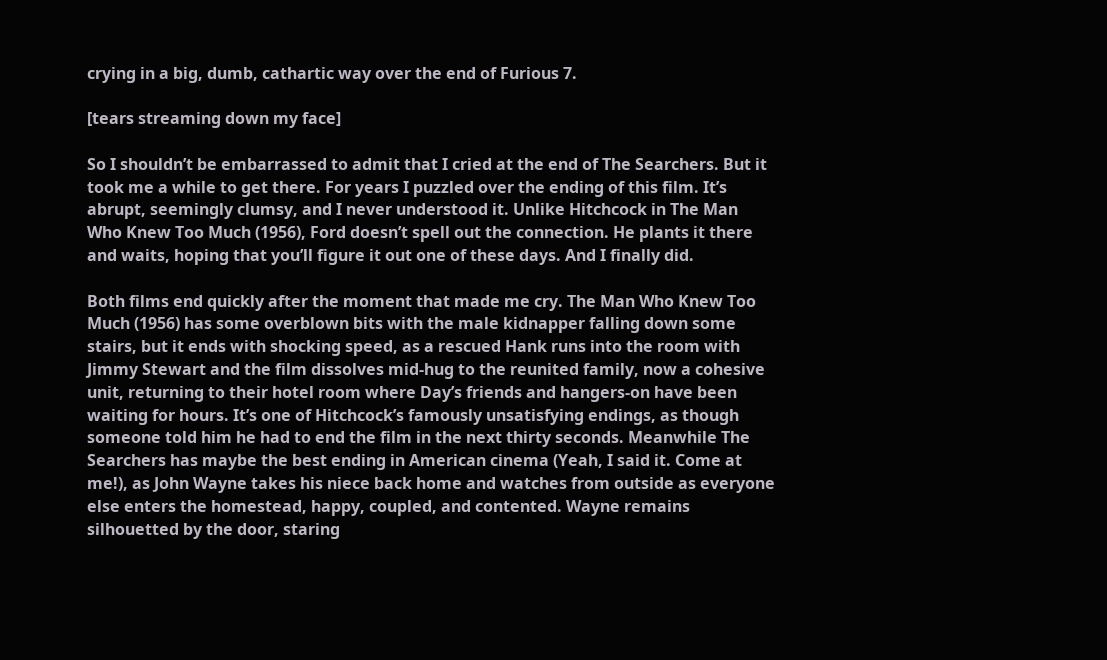crying in a big, dumb, cathartic way over the end of Furious 7.

[tears streaming down my face]

So I shouldn’t be embarrassed to admit that I cried at the end of The Searchers. But it took me a while to get there. For years I puzzled over the ending of this film. It’s abrupt, seemingly clumsy, and I never understood it. Unlike Hitchcock in The Man Who Knew Too Much (1956), Ford doesn’t spell out the connection. He plants it there and waits, hoping that you’ll figure it out one of these days. And I finally did.

Both films end quickly after the moment that made me cry. The Man Who Knew Too Much (1956) has some overblown bits with the male kidnapper falling down some stairs, but it ends with shocking speed, as a rescued Hank runs into the room with Jimmy Stewart and the film dissolves mid-hug to the reunited family, now a cohesive unit, returning to their hotel room where Day’s friends and hangers-on have been waiting for hours. It’s one of Hitchcock’s famously unsatisfying endings, as though someone told him he had to end the film in the next thirty seconds. Meanwhile The Searchers has maybe the best ending in American cinema (Yeah, I said it. Come at me!), as John Wayne takes his niece back home and watches from outside as everyone else enters the homestead, happy, coupled, and contented. Wayne remains silhouetted by the door, staring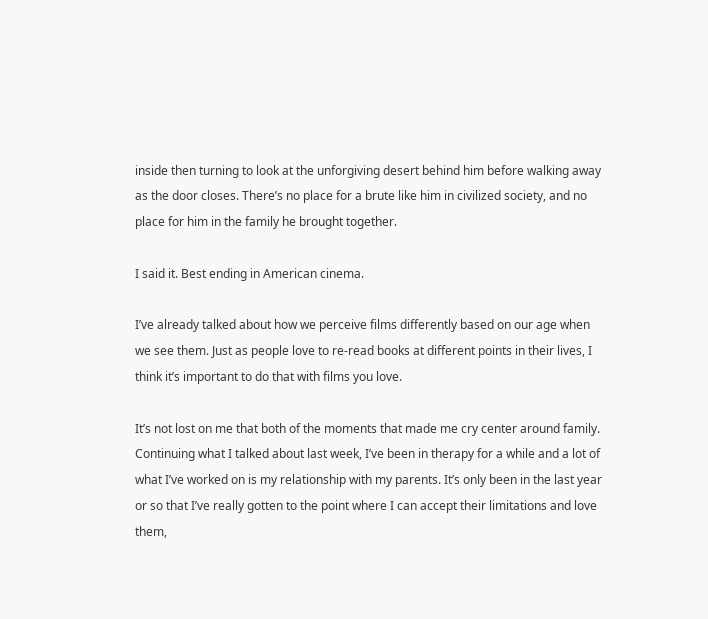inside then turning to look at the unforgiving desert behind him before walking away as the door closes. There’s no place for a brute like him in civilized society, and no place for him in the family he brought together.

I said it. Best ending in American cinema.

I’ve already talked about how we perceive films differently based on our age when we see them. Just as people love to re-read books at different points in their lives, I think it’s important to do that with films you love.

It’s not lost on me that both of the moments that made me cry center around family. Continuing what I talked about last week, I’ve been in therapy for a while and a lot of what I’ve worked on is my relationship with my parents. It’s only been in the last year or so that I’ve really gotten to the point where I can accept their limitations and love them,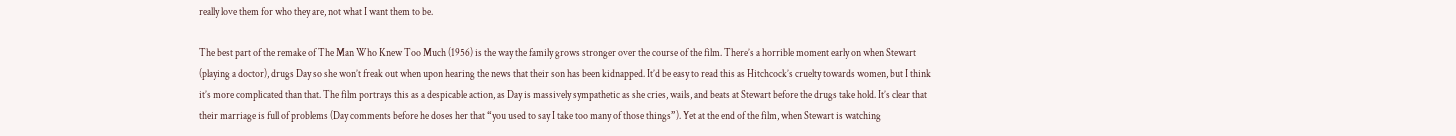really love them for who they are, not what I want them to be.

The best part of the remake of The Man Who Knew Too Much (1956) is the way the family grows stronger over the course of the film. There’s a horrible moment early on when Stewart (playing a doctor), drugs Day so she won’t freak out when upon hearing the news that their son has been kidnapped. It’d be easy to read this as Hitchcock’s cruelty towards women, but I think it’s more complicated than that. The film portrays this as a despicable action, as Day is massively sympathetic as she cries, wails, and beats at Stewart before the drugs take hold. It’s clear that their marriage is full of problems (Day comments before he doses her that “you used to say I take too many of those things”). Yet at the end of the film, when Stewart is watching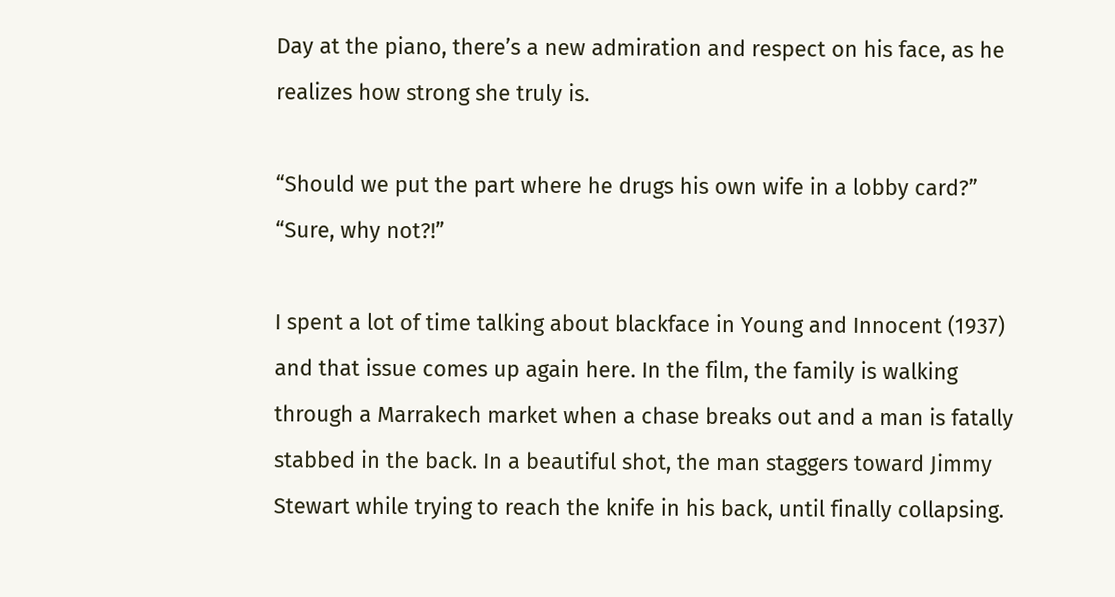Day at the piano, there’s a new admiration and respect on his face, as he realizes how strong she truly is.

“Should we put the part where he drugs his own wife in a lobby card?” “Sure, why not?!”

I spent a lot of time talking about blackface in Young and Innocent (1937) and that issue comes up again here. In the film, the family is walking through a Marrakech market when a chase breaks out and a man is fatally stabbed in the back. In a beautiful shot, the man staggers toward Jimmy Stewart while trying to reach the knife in his back, until finally collapsing.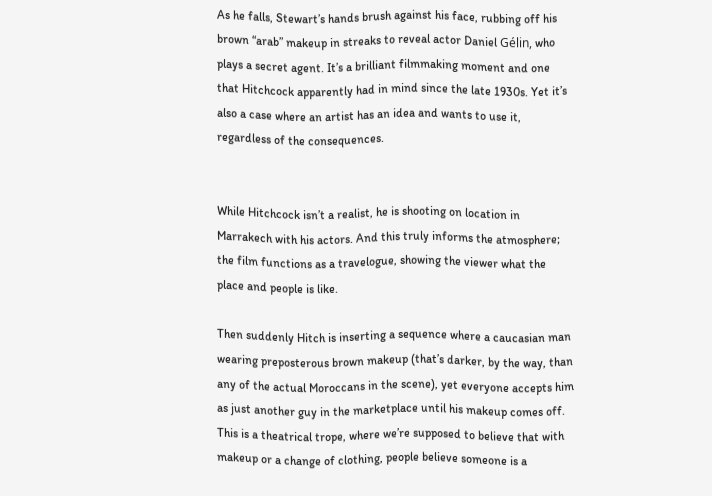As he falls, Stewart’s hands brush against his face, rubbing off his brown “arab” makeup in streaks to reveal actor Daniel Gélin, who plays a secret agent. It’s a brilliant filmmaking moment and one that Hitchcock apparently had in mind since the late 1930s. Yet it’s also a case where an artist has an idea and wants to use it, regardless of the consequences.


While Hitchcock isn’t a realist, he is shooting on location in Marrakech with his actors. And this truly informs the atmosphere; the film functions as a travelogue, showing the viewer what the place and people is like.

Then suddenly Hitch is inserting a sequence where a caucasian man wearing preposterous brown makeup (that’s darker, by the way, than any of the actual Moroccans in the scene), yet everyone accepts him as just another guy in the marketplace until his makeup comes off. This is a theatrical trope, where we’re supposed to believe that with makeup or a change of clothing, people believe someone is a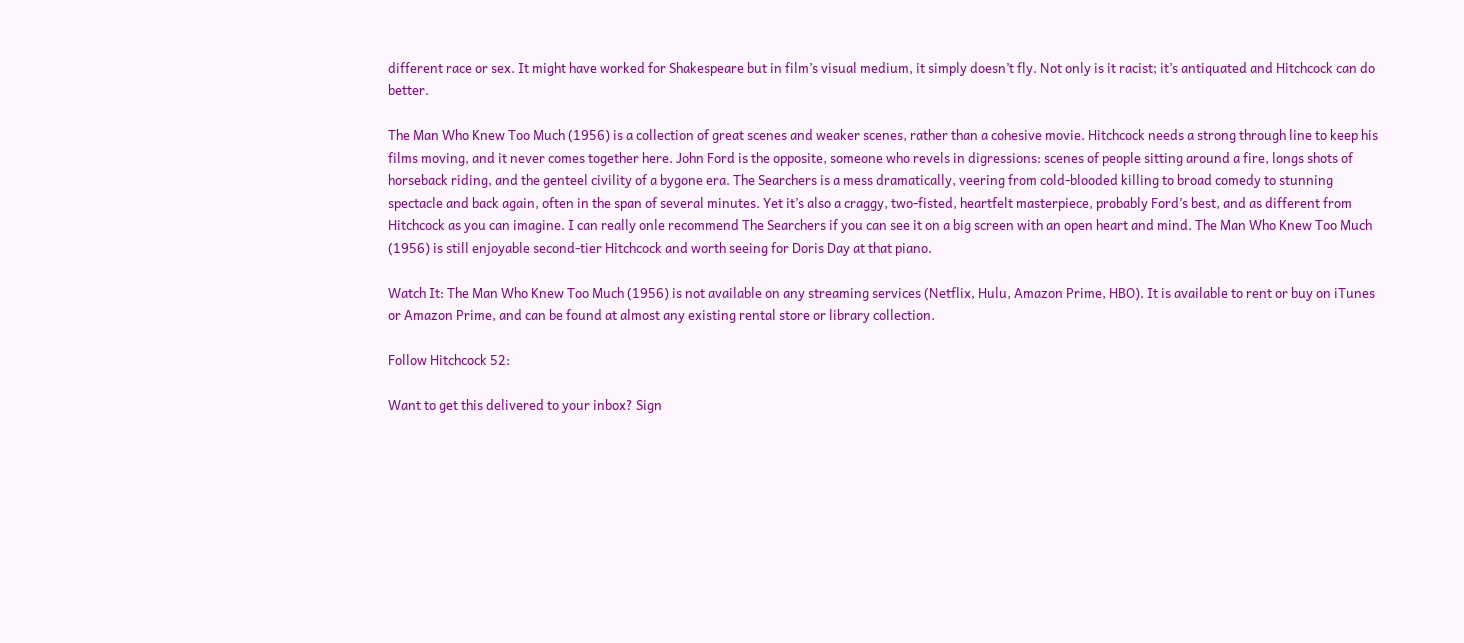different race or sex. It might have worked for Shakespeare but in film’s visual medium, it simply doesn’t fly. Not only is it racist; it’s antiquated and Hitchcock can do better.

The Man Who Knew Too Much (1956) is a collection of great scenes and weaker scenes, rather than a cohesive movie. Hitchcock needs a strong through line to keep his films moving, and it never comes together here. John Ford is the opposite, someone who revels in digressions: scenes of people sitting around a fire, longs shots of horseback riding, and the genteel civility of a bygone era. The Searchers is a mess dramatically, veering from cold-blooded killing to broad comedy to stunning spectacle and back again, often in the span of several minutes. Yet it’s also a craggy, two-fisted, heartfelt masterpiece, probably Ford’s best, and as different from Hitchcock as you can imagine. I can really onle recommend The Searchers if you can see it on a big screen with an open heart and mind. The Man Who Knew Too Much (1956) is still enjoyable second-tier Hitchcock and worth seeing for Doris Day at that piano.

Watch It: The Man Who Knew Too Much (1956) is not available on any streaming services (Netflix, Hulu, Amazon Prime, HBO). It is available to rent or buy on iTunes or Amazon Prime, and can be found at almost any existing rental store or library collection.

Follow Hitchcock 52:

Want to get this delivered to your inbox? Sign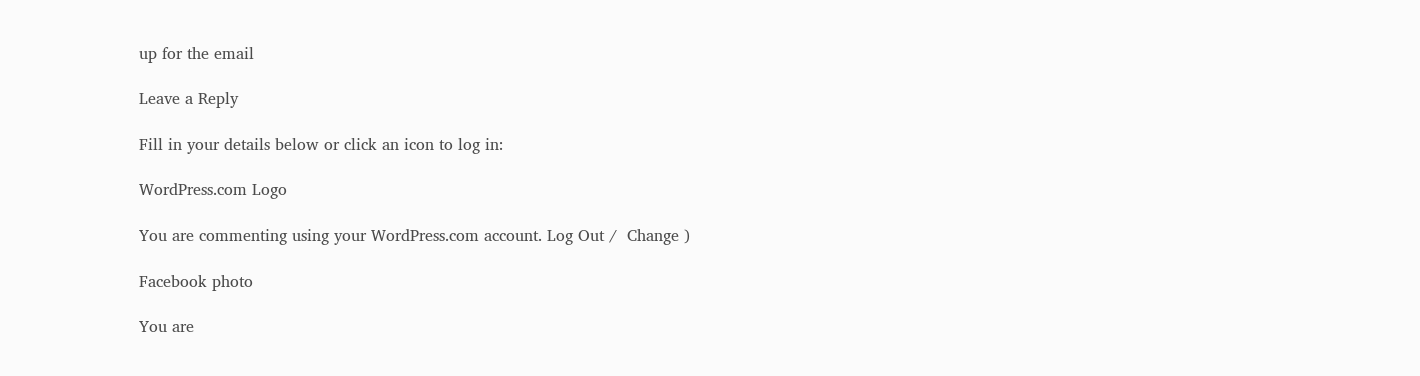up for the email

Leave a Reply

Fill in your details below or click an icon to log in:

WordPress.com Logo

You are commenting using your WordPress.com account. Log Out /  Change )

Facebook photo

You are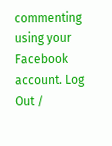commenting using your Facebook account. Log Out /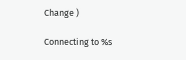Change )

Connecting to %s